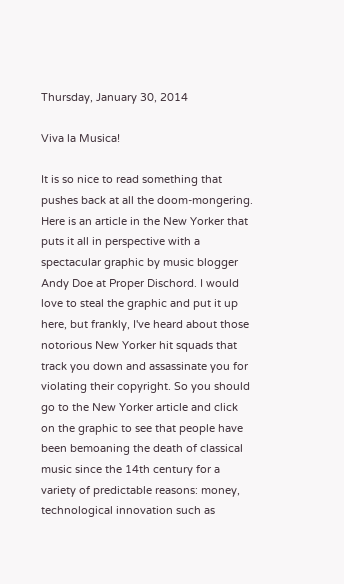Thursday, January 30, 2014

Viva la Musica!

It is so nice to read something that pushes back at all the doom-mongering. Here is an article in the New Yorker that puts it all in perspective with a spectacular graphic by music blogger Andy Doe at Proper Dischord. I would love to steal the graphic and put it up here, but frankly, I've heard about those notorious New Yorker hit squads that track you down and assassinate you for violating their copyright. So you should go to the New Yorker article and click on the graphic to see that people have been bemoaning the death of classical music since the 14th century for a variety of predictable reasons: money, technological innovation such as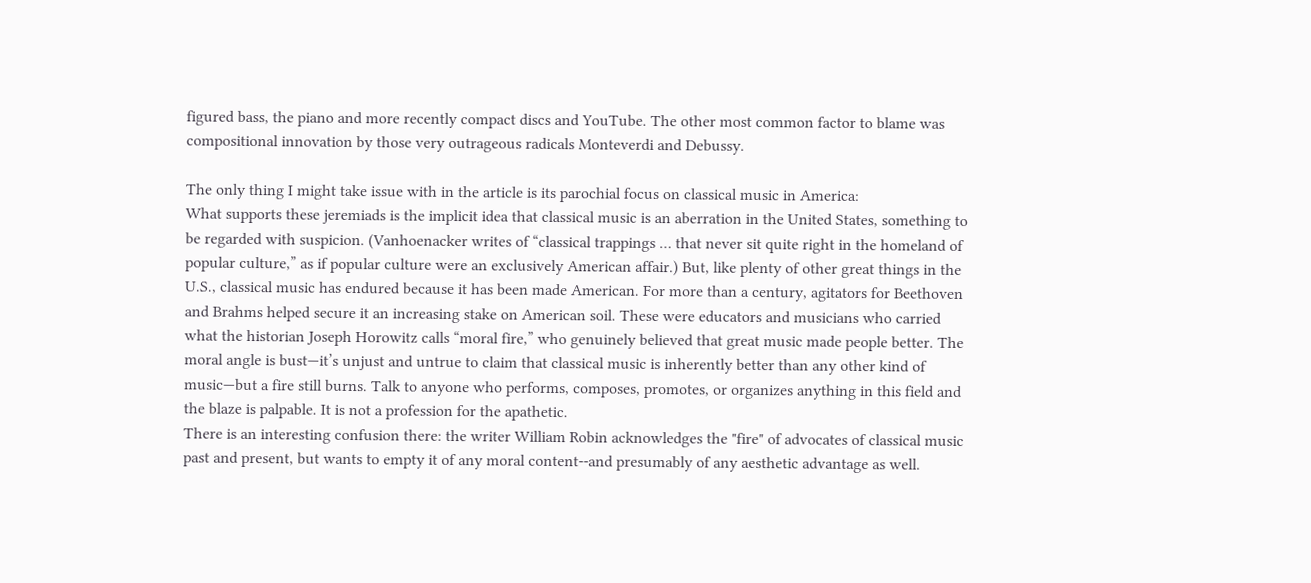figured bass, the piano and more recently compact discs and YouTube. The other most common factor to blame was compositional innovation by those very outrageous radicals Monteverdi and Debussy.

The only thing I might take issue with in the article is its parochial focus on classical music in America:
What supports these jeremiads is the implicit idea that classical music is an aberration in the United States, something to be regarded with suspicion. (Vanhoenacker writes of “classical trappings … that never sit quite right in the homeland of popular culture,” as if popular culture were an exclusively American affair.) But, like plenty of other great things in the U.S., classical music has endured because it has been made American. For more than a century, agitators for Beethoven and Brahms helped secure it an increasing stake on American soil. These were educators and musicians who carried what the historian Joseph Horowitz calls “moral fire,” who genuinely believed that great music made people better. The moral angle is bust—it’s unjust and untrue to claim that classical music is inherently better than any other kind of music—but a fire still burns. Talk to anyone who performs, composes, promotes, or organizes anything in this field and the blaze is palpable. It is not a profession for the apathetic.
There is an interesting confusion there: the writer William Robin acknowledges the "fire" of advocates of classical music past and present, but wants to empty it of any moral content--and presumably of any aesthetic advantage as well.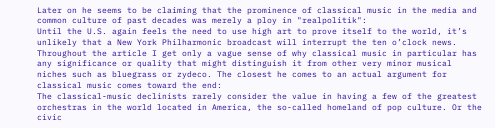Later on he seems to be claiming that the prominence of classical music in the media and common culture of past decades was merely a ploy in "realpolitik":
Until the U.S. again feels the need to use high art to prove itself to the world, it’s unlikely that a New York Philharmonic broadcast will interrupt the ten o’clock news.
Throughout the article I get only a vague sense of why classical music in particular has any significance or quality that might distinguish it from other very minor musical niches such as bluegrass or zydeco. The closest he comes to an actual argument for classical music comes toward the end:
The classical-music declinists rarely consider the value in having a few of the greatest orchestras in the world located in America, the so-called homeland of pop culture. Or the civic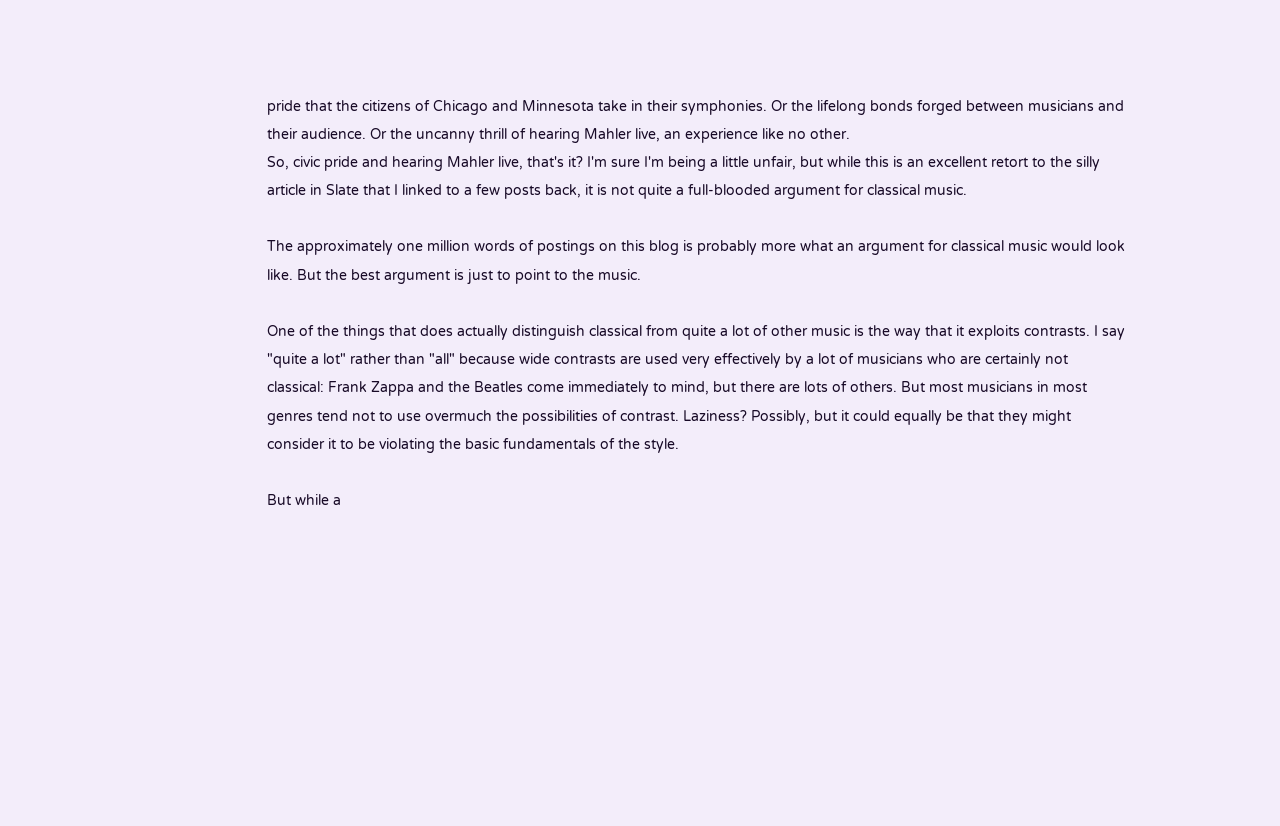pride that the citizens of Chicago and Minnesota take in their symphonies. Or the lifelong bonds forged between musicians and their audience. Or the uncanny thrill of hearing Mahler live, an experience like no other.
So, civic pride and hearing Mahler live, that's it? I'm sure I'm being a little unfair, but while this is an excellent retort to the silly article in Slate that I linked to a few posts back, it is not quite a full-blooded argument for classical music.

The approximately one million words of postings on this blog is probably more what an argument for classical music would look like. But the best argument is just to point to the music.

One of the things that does actually distinguish classical from quite a lot of other music is the way that it exploits contrasts. I say "quite a lot" rather than "all" because wide contrasts are used very effectively by a lot of musicians who are certainly not classical: Frank Zappa and the Beatles come immediately to mind, but there are lots of others. But most musicians in most genres tend not to use overmuch the possibilities of contrast. Laziness? Possibly, but it could equally be that they might consider it to be violating the basic fundamentals of the style.

But while a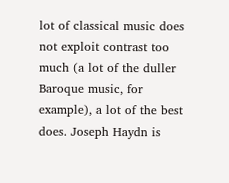lot of classical music does not exploit contrast too much (a lot of the duller Baroque music, for example), a lot of the best does. Joseph Haydn is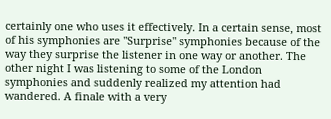certainly one who uses it effectively. In a certain sense, most of his symphonies are "Surprise" symphonies because of the way they surprise the listener in one way or another. The other night I was listening to some of the London symphonies and suddenly realized my attention had wandered. A finale with a very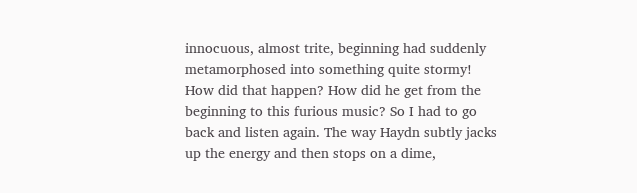innocuous, almost trite, beginning had suddenly metamorphosed into something quite stormy! How did that happen? How did he get from the beginning to this furious music? So I had to go back and listen again. The way Haydn subtly jacks up the energy and then stops on a dime,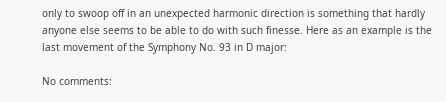only to swoop off in an unexpected harmonic direction is something that hardly anyone else seems to be able to do with such finesse. Here as an example is the last movement of the Symphony No. 93 in D major:

No comments: